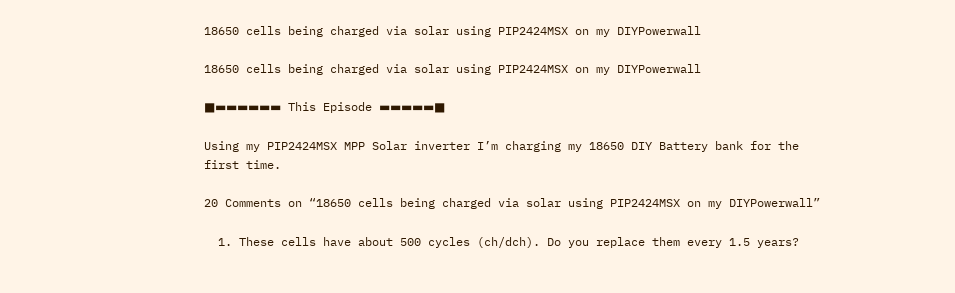18650 cells being charged via solar using PIP2424MSX on my DIYPowerwall

18650 cells being charged via solar using PIP2424MSX on my DIYPowerwall

■▬▬▬▬▬▬ This Episode ▬▬▬▬▬■

Using my PIP2424MSX MPP Solar inverter I’m charging my 18650 DIY Battery bank for the first time.

20 Comments on “18650 cells being charged via solar using PIP2424MSX on my DIYPowerwall”

  1. These cells have about 500 cycles (ch/dch). Do you replace them every 1.5 years?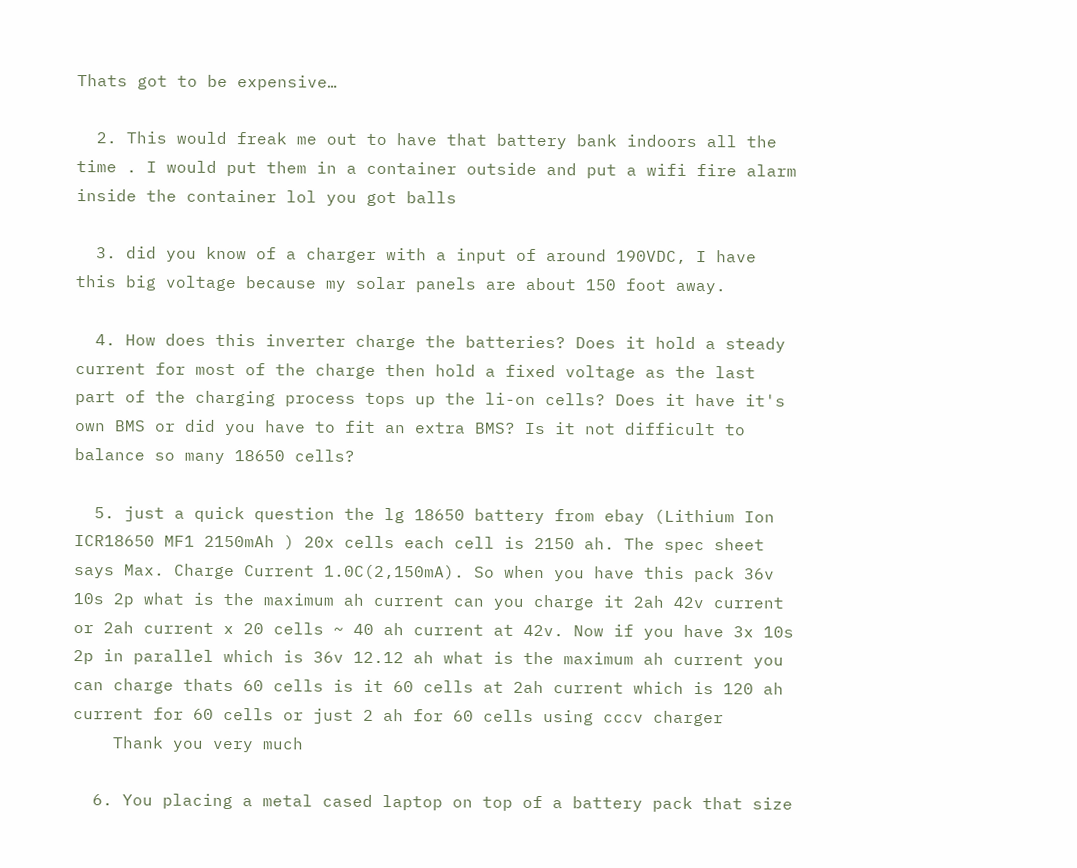Thats got to be expensive…

  2. This would freak me out to have that battery bank indoors all the time . I would put them in a container outside and put a wifi fire alarm inside the container lol you got balls

  3. did you know of a charger with a input of around 190VDC, I have this big voltage because my solar panels are about 150 foot away.

  4. How does this inverter charge the batteries? Does it hold a steady current for most of the charge then hold a fixed voltage as the last part of the charging process tops up the li-on cells? Does it have it's own BMS or did you have to fit an extra BMS? Is it not difficult to balance so many 18650 cells?

  5. just a quick question the lg 18650 battery from ebay (Lithium Ion ICR18650 MF1 2150mAh ) 20x cells each cell is 2150 ah. The spec sheet says Max. Charge Current 1.0C(2,150mA). So when you have this pack 36v 10s 2p what is the maximum ah current can you charge it 2ah 42v current or 2ah current x 20 cells ~ 40 ah current at 42v. Now if you have 3x 10s 2p in parallel which is 36v 12.12 ah what is the maximum ah current you can charge thats 60 cells is it 60 cells at 2ah current which is 120 ah current for 60 cells or just 2 ah for 60 cells using cccv charger
    Thank you very much

  6. You placing a metal cased laptop on top of a battery pack that size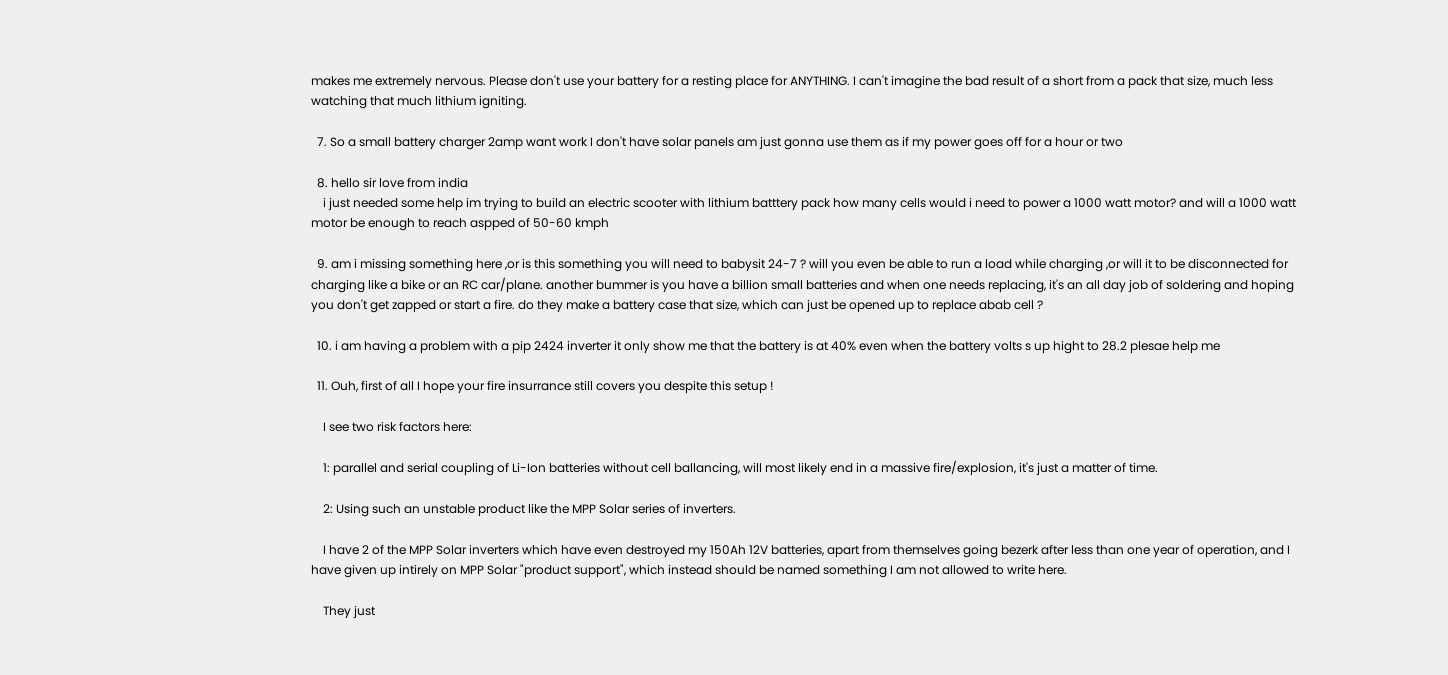makes me extremely nervous. Please don't use your battery for a resting place for ANYTHING. I can't imagine the bad result of a short from a pack that size, much less watching that much lithium igniting.

  7. So a small battery charger 2amp want work I don't have solar panels am just gonna use them as if my power goes off for a hour or two

  8. hello sir love from india
    i just needed some help im trying to build an electric scooter with lithium batttery pack how many cells would i need to power a 1000 watt motor? and will a 1000 watt motor be enough to reach aspped of 50-60 kmph

  9. am i missing something here ,or is this something you will need to babysit 24-7 ? will you even be able to run a load while charging ,or will it to be disconnected for charging like a bike or an RC car/plane. another bummer is you have a billion small batteries and when one needs replacing, it's an all day job of soldering and hoping you don't get zapped or start a fire. do they make a battery case that size, which can just be opened up to replace abab cell ?

  10. i am having a problem with a pip 2424 inverter it only show me that the battery is at 40% even when the battery volts s up hight to 28.2 plesae help me

  11. Ouh, first of all I hope your fire insurrance still covers you despite this setup !

    I see two risk factors here:

    1: parallel and serial coupling of Li-Ion batteries without cell ballancing, will most likely end in a massive fire/explosion, it's just a matter of time.

    2: Using such an unstable product like the MPP Solar series of inverters.

    I have 2 of the MPP Solar inverters which have even destroyed my 150Ah 12V batteries, apart from themselves going bezerk after less than one year of operation, and I have given up intirely on MPP Solar "product support", which instead should be named something I am not allowed to write here.

    They just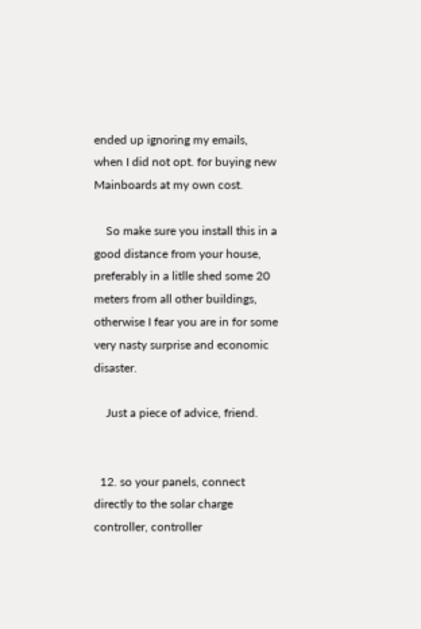ended up ignoring my emails, when I did not opt. for buying new Mainboards at my own cost.

    So make sure you install this in a good distance from your house, preferably in a litlle shed some 20 meters from all other buildings, otherwise I fear you are in for some very nasty surprise and economic disaster.

    Just a piece of advice, friend.


  12. so your panels, connect directly to the solar charge controller, controller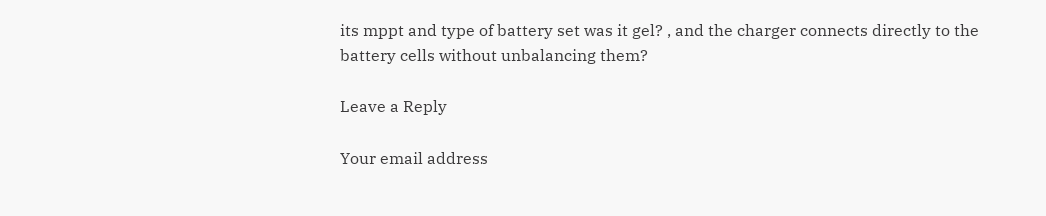its mppt and type of battery set was it gel? , and the charger connects directly to the battery cells without unbalancing them?

Leave a Reply

Your email address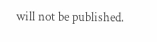will not be published.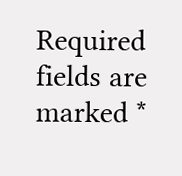Required fields are marked *